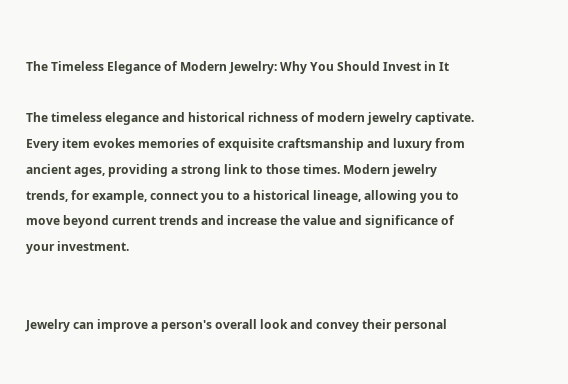The Timeless Elegance of Modern Jewelry: Why You Should Invest in It

The timeless elegance and historical richness of modern jewelry captivate. Every item evokes memories of exquisite craftsmanship and luxury from ancient ages, providing a strong link to those times. Modern jewelry trends, for example, connect you to a historical lineage, allowing you to move beyond current trends and increase the value and significance of your investment.


Jewelry can improve a person's overall look and convey their personal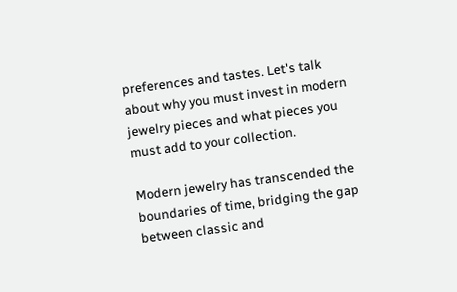preferences and tastes. Let's talk about why you must invest in modern jewelry pieces and what pieces you must add to your collection.

Modern jewelry has transcended the boundaries of time, bridging the gap between classic and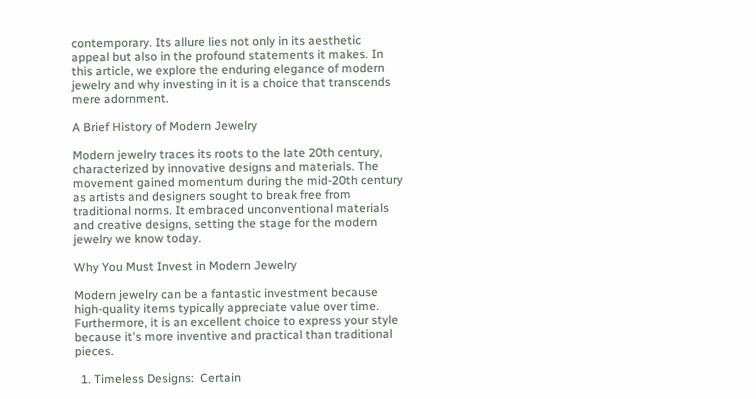contemporary. Its allure lies not only in its aesthetic appeal but also in the profound statements it makes. In this article, we explore the enduring elegance of modern jewelry and why investing in it is a choice that transcends mere adornment.

A Brief History of Modern Jewelry

Modern jewelry traces its roots to the late 20th century, characterized by innovative designs and materials. The movement gained momentum during the mid-20th century as artists and designers sought to break free from traditional norms. It embraced unconventional materials and creative designs, setting the stage for the modern jewelry we know today.

Why You Must Invest in Modern Jewelry

Modern jewelry can be a fantastic investment because high-quality items typically appreciate value over time. Furthermore, it is an excellent choice to express your style because it's more inventive and practical than traditional pieces.

  1. Timeless Designs:  Certain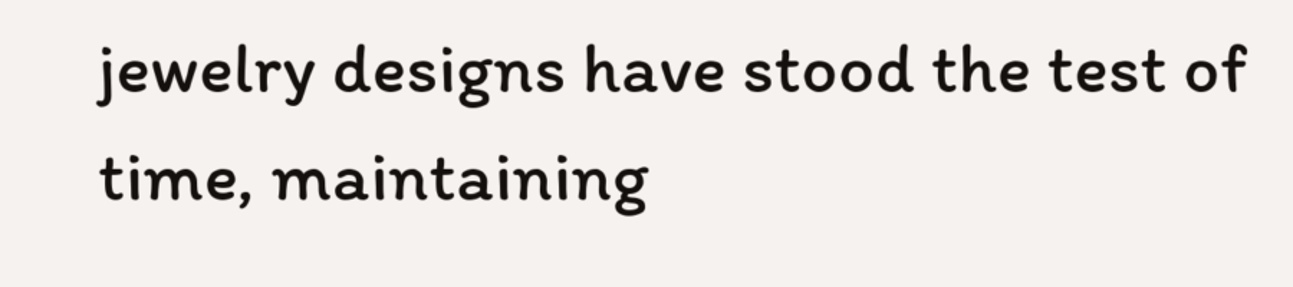jewelry designs have stood the test of time, maintaining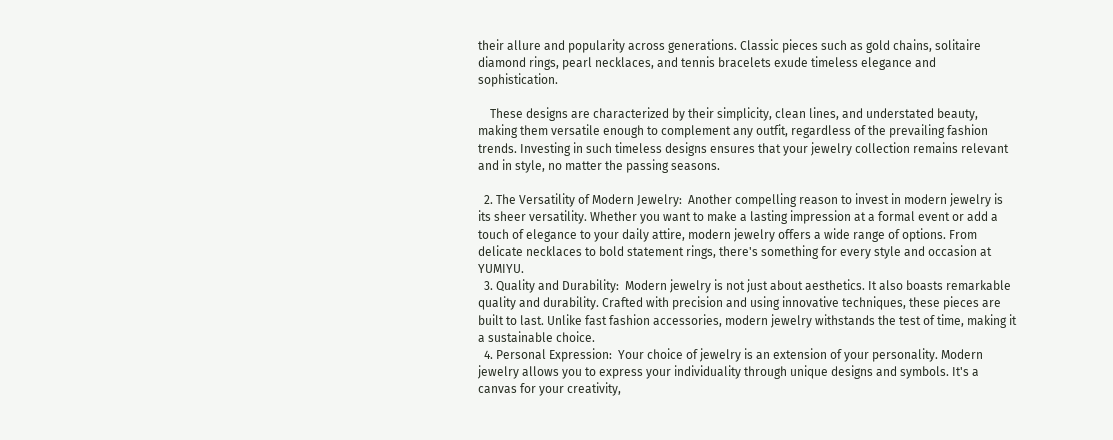their allure and popularity across generations. Classic pieces such as gold chains, solitaire diamond rings, pearl necklaces, and tennis bracelets exude timeless elegance and sophistication.

    These designs are characterized by their simplicity, clean lines, and understated beauty, making them versatile enough to complement any outfit, regardless of the prevailing fashion trends. Investing in such timeless designs ensures that your jewelry collection remains relevant and in style, no matter the passing seasons.

  2. The Versatility of Modern Jewelry:  Another compelling reason to invest in modern jewelry is its sheer versatility. Whether you want to make a lasting impression at a formal event or add a touch of elegance to your daily attire, modern jewelry offers a wide range of options. From delicate necklaces to bold statement rings, there's something for every style and occasion at YUMIYU.
  3. Quality and Durability:  Modern jewelry is not just about aesthetics. It also boasts remarkable quality and durability. Crafted with precision and using innovative techniques, these pieces are built to last. Unlike fast fashion accessories, modern jewelry withstands the test of time, making it a sustainable choice.
  4. Personal Expression:  Your choice of jewelry is an extension of your personality. Modern jewelry allows you to express your individuality through unique designs and symbols. It's a canvas for your creativity,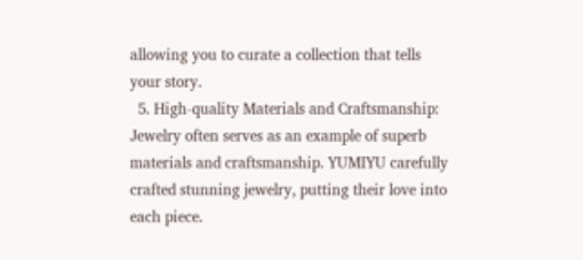allowing you to curate a collection that tells your story.
  5. High-quality Materials and Craftsmanship: Jewelry often serves as an example of superb materials and craftsmanship. YUMIYU carefully crafted stunning jewelry, putting their love into each piece.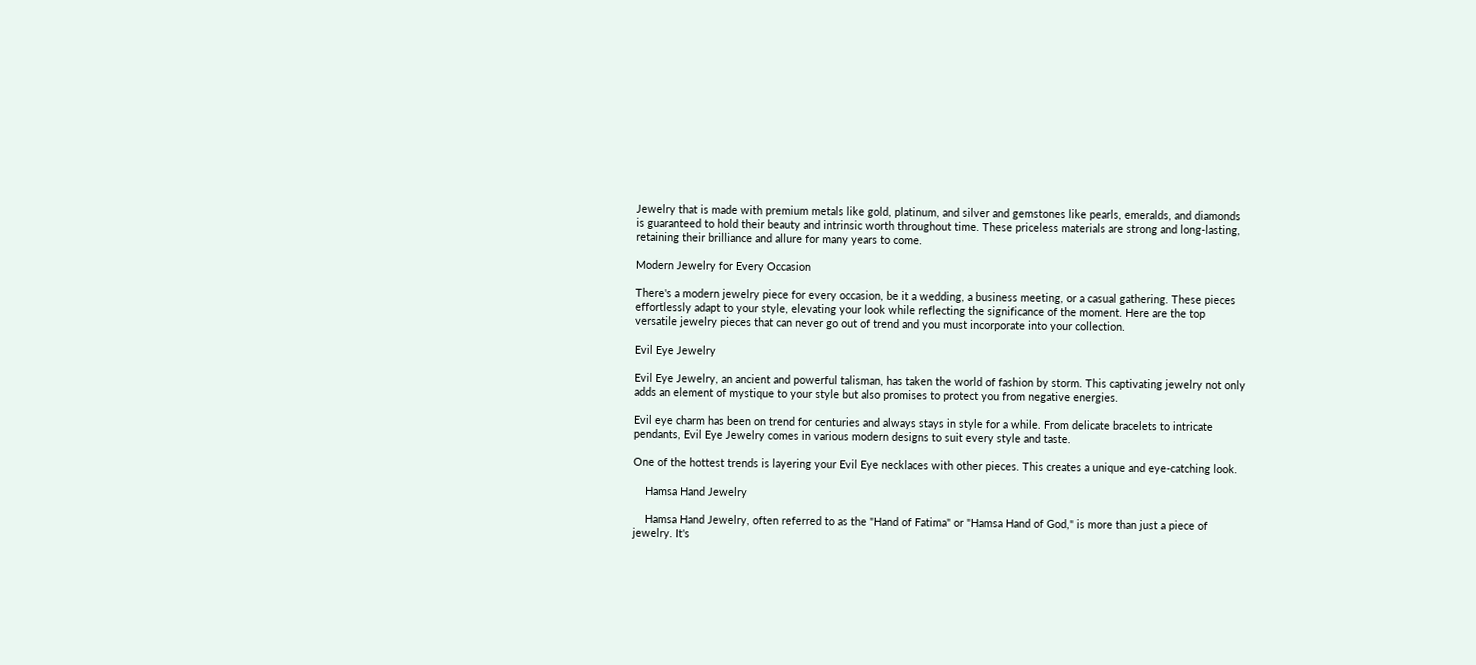Jewelry that is made with premium metals like gold, platinum, and silver and gemstones like pearls, emeralds, and diamonds is guaranteed to hold their beauty and intrinsic worth throughout time. These priceless materials are strong and long-lasting, retaining their brilliance and allure for many years to come.

Modern Jewelry for Every Occasion

There's a modern jewelry piece for every occasion, be it a wedding, a business meeting, or a casual gathering. These pieces effortlessly adapt to your style, elevating your look while reflecting the significance of the moment. Here are the top versatile jewelry pieces that can never go out of trend and you must incorporate into your collection.

Evil Eye Jewelry

Evil Eye Jewelry, an ancient and powerful talisman, has taken the world of fashion by storm. This captivating jewelry not only adds an element of mystique to your style but also promises to protect you from negative energies.

Evil eye charm has been on trend for centuries and always stays in style for a while. From delicate bracelets to intricate pendants, Evil Eye Jewelry comes in various modern designs to suit every style and taste.

One of the hottest trends is layering your Evil Eye necklaces with other pieces. This creates a unique and eye-catching look.

    Hamsa Hand Jewelry

    Hamsa Hand Jewelry, often referred to as the "Hand of Fatima" or "Hamsa Hand of God," is more than just a piece of jewelry. It's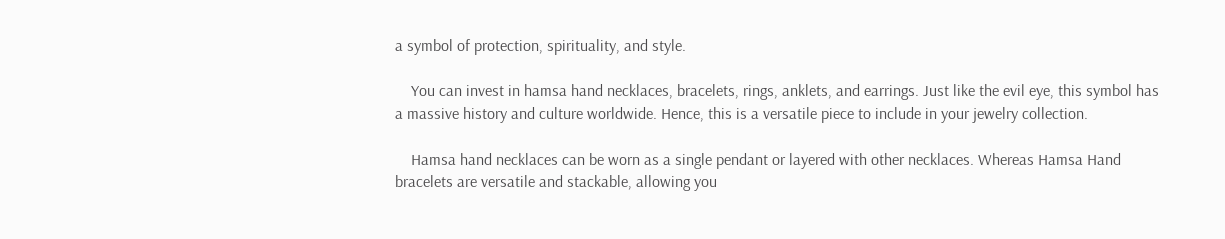a symbol of protection, spirituality, and style.

    You can invest in hamsa hand necklaces, bracelets, rings, anklets, and earrings. Just like the evil eye, this symbol has a massive history and culture worldwide. Hence, this is a versatile piece to include in your jewelry collection.

    Hamsa hand necklaces can be worn as a single pendant or layered with other necklaces. Whereas Hamsa Hand bracelets are versatile and stackable, allowing you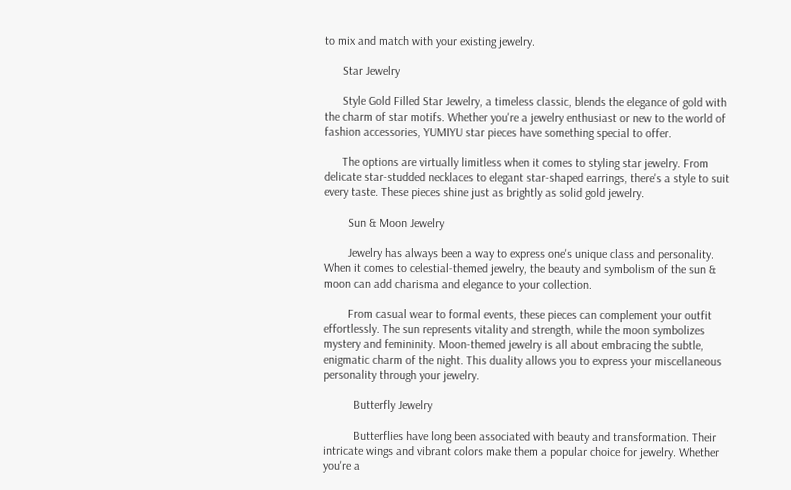to mix and match with your existing jewelry.

      Star Jewelry

      Style Gold Filled Star Jewelry, a timeless classic, blends the elegance of gold with the charm of star motifs. Whether you're a jewelry enthusiast or new to the world of fashion accessories, YUMIYU star pieces have something special to offer.

      The options are virtually limitless when it comes to styling star jewelry. From delicate star-studded necklaces to elegant star-shaped earrings, there's a style to suit every taste. These pieces shine just as brightly as solid gold jewelry.

        Sun & Moon Jewelry

        Jewelry has always been a way to express one's unique class and personality. When it comes to celestial-themed jewelry, the beauty and symbolism of the sun & moon can add charisma and elegance to your collection.

        From casual wear to formal events, these pieces can complement your outfit effortlessly. The sun represents vitality and strength, while the moon symbolizes mystery and femininity. Moon-themed jewelry is all about embracing the subtle, enigmatic charm of the night. This duality allows you to express your miscellaneous personality through your jewelry.

          Butterfly Jewelry

          Butterflies have long been associated with beauty and transformation. Their intricate wings and vibrant colors make them a popular choice for jewelry. Whether you're a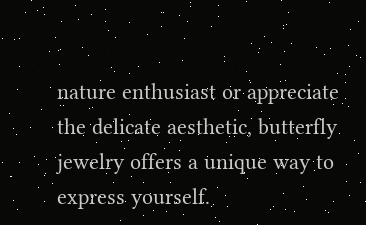nature enthusiast or appreciate the delicate aesthetic, butterfly jewelry offers a unique way to express yourself.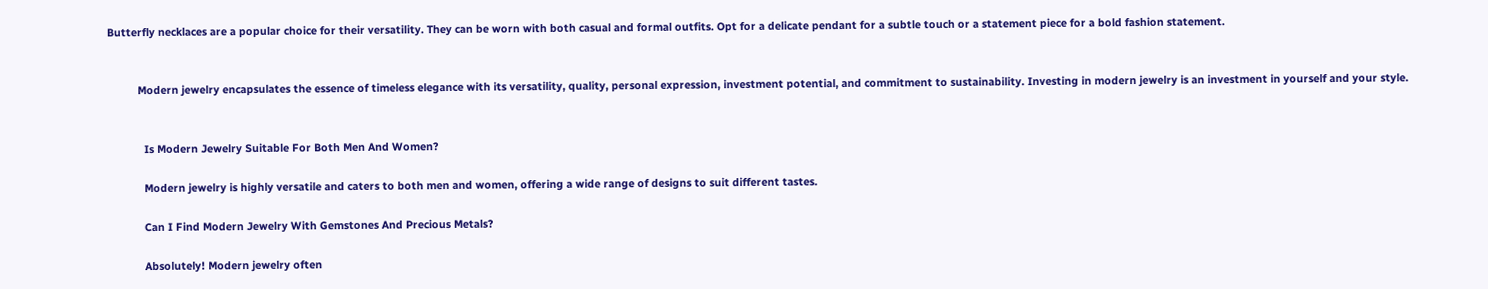Butterfly necklaces are a popular choice for their versatility. They can be worn with both casual and formal outfits. Opt for a delicate pendant for a subtle touch or a statement piece for a bold fashion statement.


          Modern jewelry encapsulates the essence of timeless elegance with its versatility, quality, personal expression, investment potential, and commitment to sustainability. Investing in modern jewelry is an investment in yourself and your style.


            Is Modern Jewelry Suitable For Both Men And Women?

            Modern jewelry is highly versatile and caters to both men and women, offering a wide range of designs to suit different tastes.

            Can I Find Modern Jewelry With Gemstones And Precious Metals?

            Absolutely! Modern jewelry often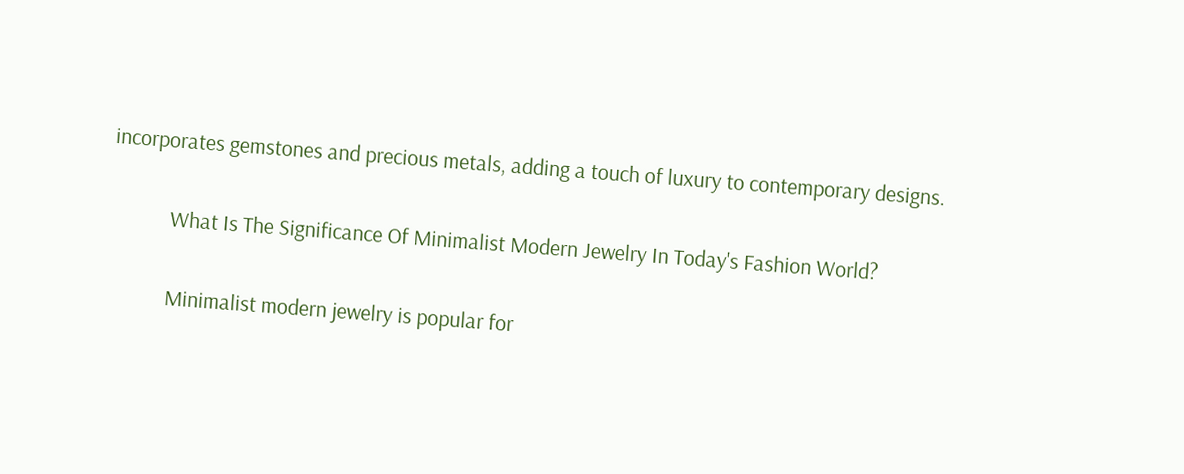incorporates gemstones and precious metals, adding a touch of luxury to contemporary designs.

            What Is The Significance Of Minimalist Modern Jewelry In Today's Fashion World?

            Minimalist modern jewelry is popular for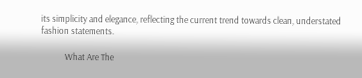its simplicity and elegance, reflecting the current trend towards clean, understated fashion statements.

            What Are The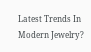Latest Trends In Modern Jewelry?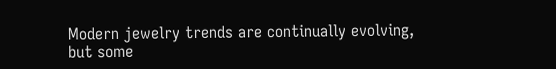Modern jewelry trends are continually evolving, but some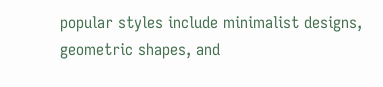popular styles include minimalist designs, geometric shapes, and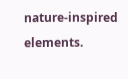nature-inspired elements.